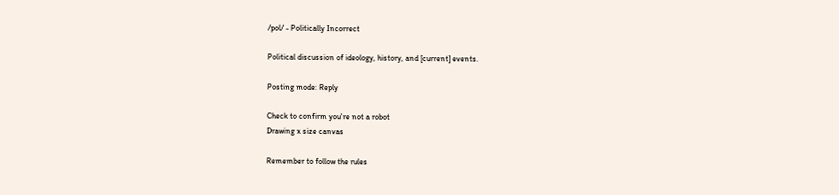/pol/ - Politically Incorrect

Political discussion of ideology, history, and [current] events.

Posting mode: Reply

Check to confirm you're not a robot
Drawing x size canvas

Remember to follow the rules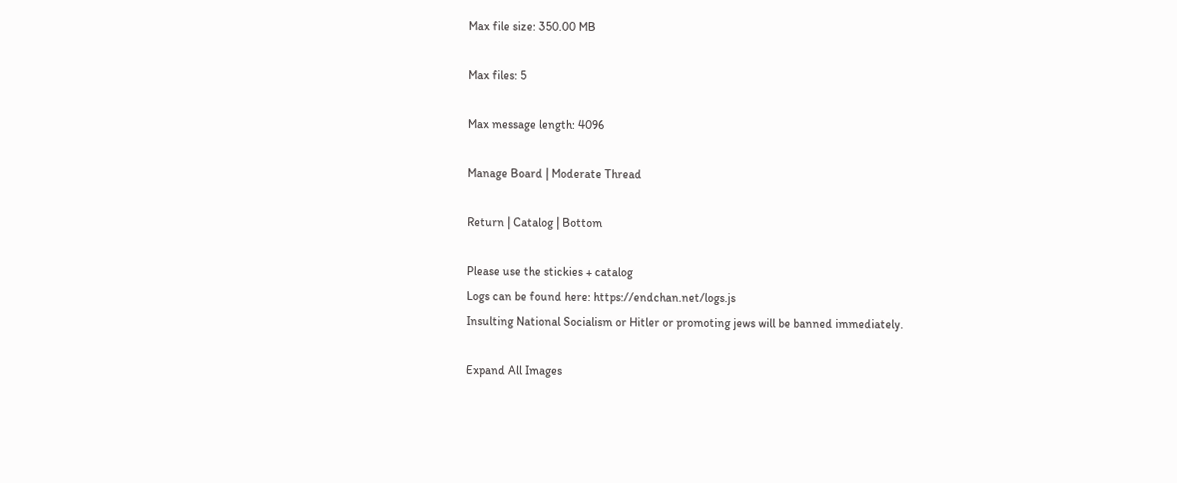Max file size: 350.00 MB

Max files: 5

Max message length: 4096

Manage Board | Moderate Thread

Return | Catalog | Bottom

Please use the stickies + catalog
Logs can be found here: https://endchan.net/logs.js
Insulting National Socialism or Hitler or promoting jews will be banned immediately.

Expand All Images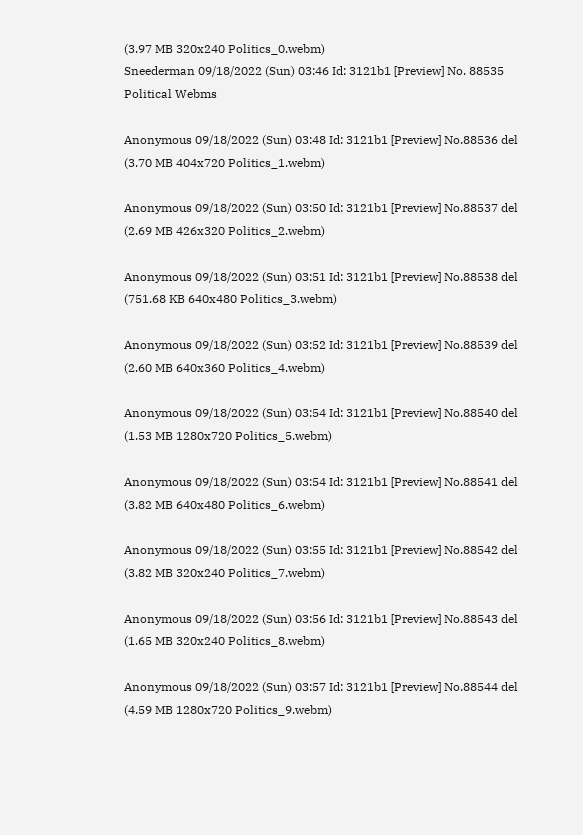(3.97 MB 320x240 Politics_0.webm)
Sneederman 09/18/2022 (Sun) 03:46 Id: 3121b1 [Preview] No. 88535
Political Webms

Anonymous 09/18/2022 (Sun) 03:48 Id: 3121b1 [Preview] No.88536 del
(3.70 MB 404x720 Politics_1.webm)

Anonymous 09/18/2022 (Sun) 03:50 Id: 3121b1 [Preview] No.88537 del
(2.69 MB 426x320 Politics_2.webm)

Anonymous 09/18/2022 (Sun) 03:51 Id: 3121b1 [Preview] No.88538 del
(751.68 KB 640x480 Politics_3.webm)

Anonymous 09/18/2022 (Sun) 03:52 Id: 3121b1 [Preview] No.88539 del
(2.60 MB 640x360 Politics_4.webm)

Anonymous 09/18/2022 (Sun) 03:54 Id: 3121b1 [Preview] No.88540 del
(1.53 MB 1280x720 Politics_5.webm)

Anonymous 09/18/2022 (Sun) 03:54 Id: 3121b1 [Preview] No.88541 del
(3.82 MB 640x480 Politics_6.webm)

Anonymous 09/18/2022 (Sun) 03:55 Id: 3121b1 [Preview] No.88542 del
(3.82 MB 320x240 Politics_7.webm)

Anonymous 09/18/2022 (Sun) 03:56 Id: 3121b1 [Preview] No.88543 del
(1.65 MB 320x240 Politics_8.webm)

Anonymous 09/18/2022 (Sun) 03:57 Id: 3121b1 [Preview] No.88544 del
(4.59 MB 1280x720 Politics_9.webm)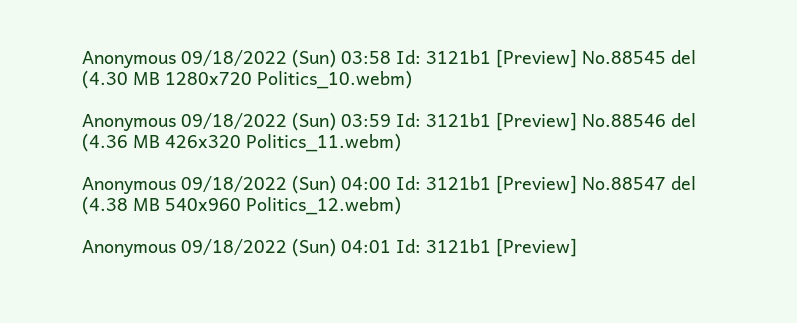Anonymous 09/18/2022 (Sun) 03:58 Id: 3121b1 [Preview] No.88545 del
(4.30 MB 1280x720 Politics_10.webm)

Anonymous 09/18/2022 (Sun) 03:59 Id: 3121b1 [Preview] No.88546 del
(4.36 MB 426x320 Politics_11.webm)

Anonymous 09/18/2022 (Sun) 04:00 Id: 3121b1 [Preview] No.88547 del
(4.38 MB 540x960 Politics_12.webm)

Anonymous 09/18/2022 (Sun) 04:01 Id: 3121b1 [Preview]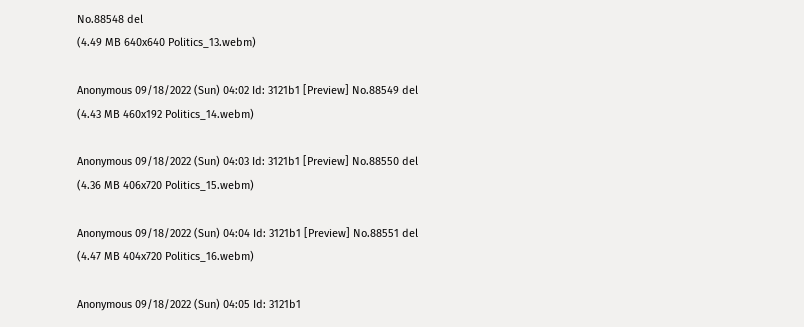No.88548 del
(4.49 MB 640x640 Politics_13.webm)

Anonymous 09/18/2022 (Sun) 04:02 Id: 3121b1 [Preview] No.88549 del
(4.43 MB 460x192 Politics_14.webm)

Anonymous 09/18/2022 (Sun) 04:03 Id: 3121b1 [Preview] No.88550 del
(4.36 MB 406x720 Politics_15.webm)

Anonymous 09/18/2022 (Sun) 04:04 Id: 3121b1 [Preview] No.88551 del
(4.47 MB 404x720 Politics_16.webm)

Anonymous 09/18/2022 (Sun) 04:05 Id: 3121b1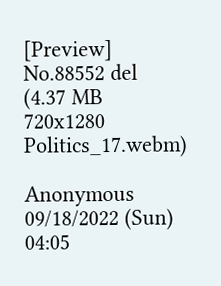[Preview] No.88552 del
(4.37 MB 720x1280 Politics_17.webm)

Anonymous 09/18/2022 (Sun) 04:05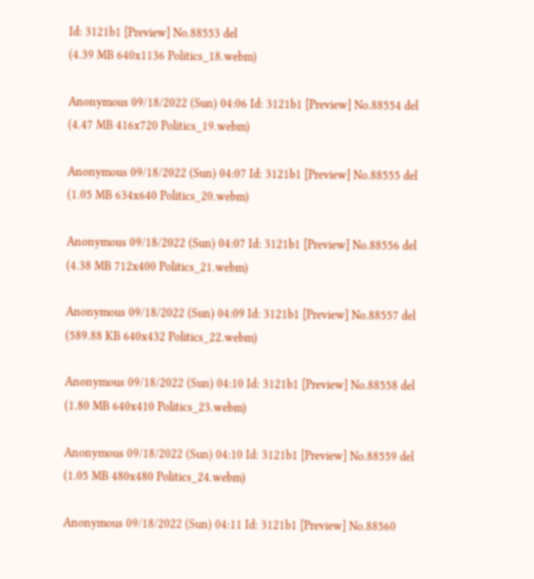Id: 3121b1 [Preview] No.88553 del
(4.39 MB 640x1136 Politics_18.webm)

Anonymous 09/18/2022 (Sun) 04:06 Id: 3121b1 [Preview] No.88554 del
(4.47 MB 416x720 Politics_19.webm)

Anonymous 09/18/2022 (Sun) 04:07 Id: 3121b1 [Preview] No.88555 del
(1.05 MB 634x640 Politics_20.webm)

Anonymous 09/18/2022 (Sun) 04:07 Id: 3121b1 [Preview] No.88556 del
(4.38 MB 712x400 Politics_21.webm)

Anonymous 09/18/2022 (Sun) 04:09 Id: 3121b1 [Preview] No.88557 del
(589.88 KB 640x432 Politics_22.webm)

Anonymous 09/18/2022 (Sun) 04:10 Id: 3121b1 [Preview] No.88558 del
(1.80 MB 640x410 Politics_23.webm)

Anonymous 09/18/2022 (Sun) 04:10 Id: 3121b1 [Preview] No.88559 del
(1.05 MB 480x480 Politics_24.webm)

Anonymous 09/18/2022 (Sun) 04:11 Id: 3121b1 [Preview] No.88560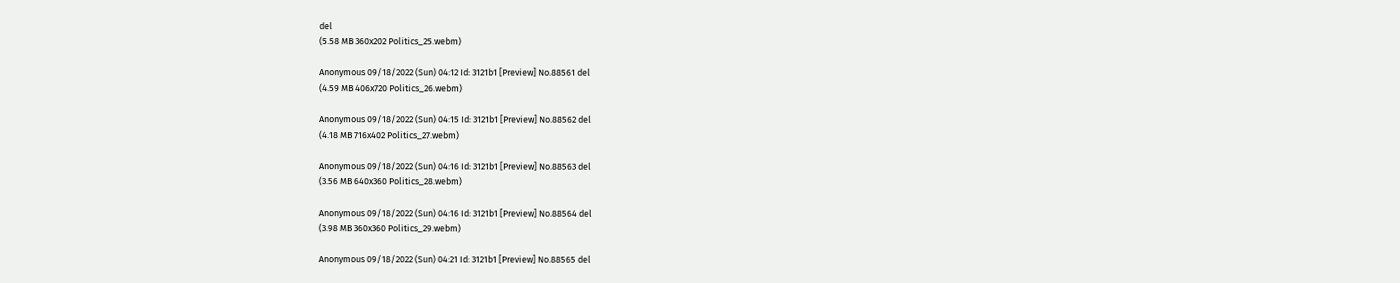del
(5.58 MB 360x202 Politics_25.webm)

Anonymous 09/18/2022 (Sun) 04:12 Id: 3121b1 [Preview] No.88561 del
(4.59 MB 406x720 Politics_26.webm)

Anonymous 09/18/2022 (Sun) 04:15 Id: 3121b1 [Preview] No.88562 del
(4.18 MB 716x402 Politics_27.webm)

Anonymous 09/18/2022 (Sun) 04:16 Id: 3121b1 [Preview] No.88563 del
(3.56 MB 640x360 Politics_28.webm)

Anonymous 09/18/2022 (Sun) 04:16 Id: 3121b1 [Preview] No.88564 del
(3.98 MB 360x360 Politics_29.webm)

Anonymous 09/18/2022 (Sun) 04:21 Id: 3121b1 [Preview] No.88565 del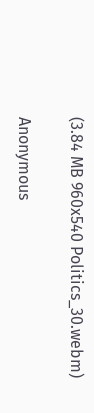(3.84 MB 960x540 Politics_30.webm)

Anonymous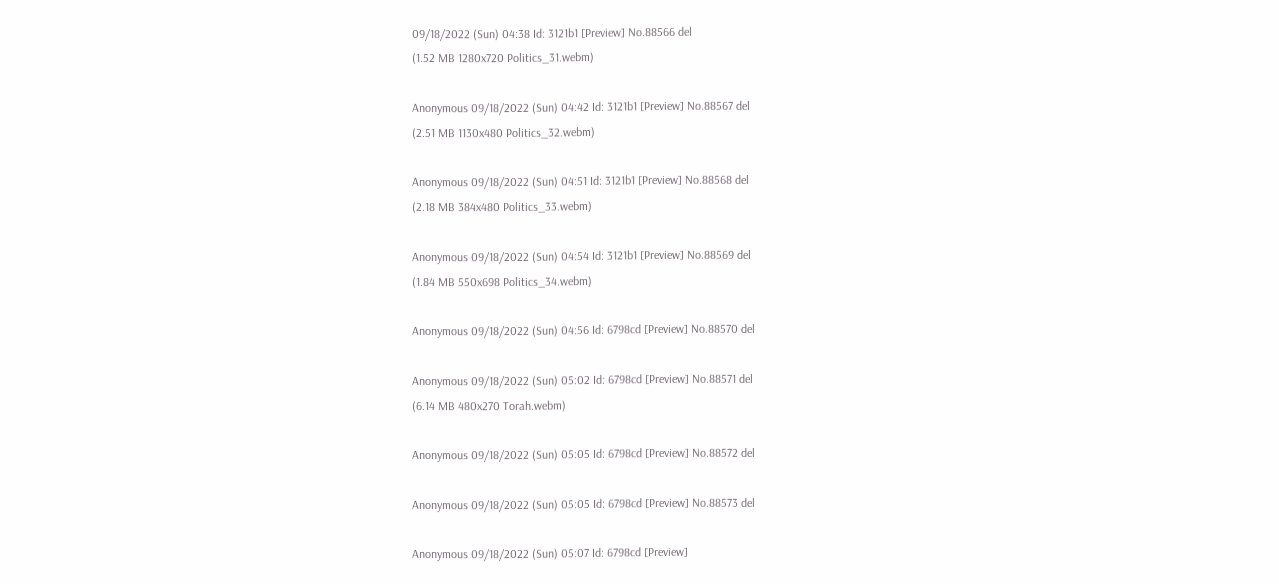09/18/2022 (Sun) 04:38 Id: 3121b1 [Preview] No.88566 del
(1.52 MB 1280x720 Politics_31.webm)

Anonymous 09/18/2022 (Sun) 04:42 Id: 3121b1 [Preview] No.88567 del
(2.51 MB 1130x480 Politics_32.webm)

Anonymous 09/18/2022 (Sun) 04:51 Id: 3121b1 [Preview] No.88568 del
(2.18 MB 384x480 Politics_33.webm)

Anonymous 09/18/2022 (Sun) 04:54 Id: 3121b1 [Preview] No.88569 del
(1.84 MB 550x698 Politics_34.webm)

Anonymous 09/18/2022 (Sun) 04:56 Id: 6798cd [Preview] No.88570 del

Anonymous 09/18/2022 (Sun) 05:02 Id: 6798cd [Preview] No.88571 del
(6.14 MB 480x270 Torah.webm)

Anonymous 09/18/2022 (Sun) 05:05 Id: 6798cd [Preview] No.88572 del

Anonymous 09/18/2022 (Sun) 05:05 Id: 6798cd [Preview] No.88573 del

Anonymous 09/18/2022 (Sun) 05:07 Id: 6798cd [Preview]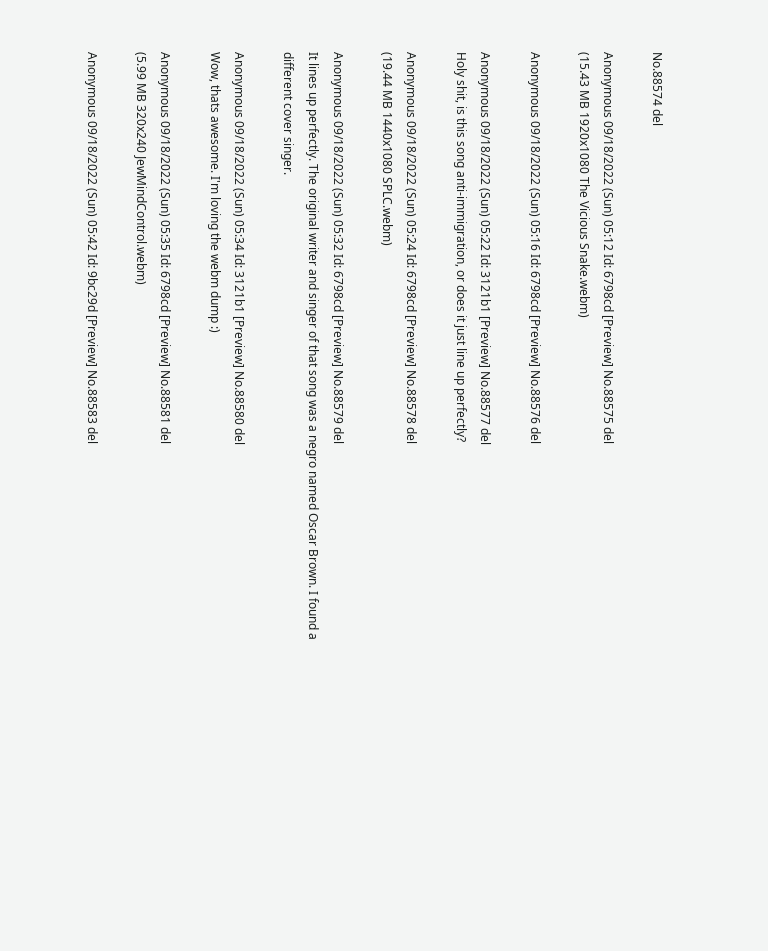No.88574 del

Anonymous 09/18/2022 (Sun) 05:12 Id: 6798cd [Preview] No.88575 del
(15.43 MB 1920x1080 The Vicious Snake.webm)

Anonymous 09/18/2022 (Sun) 05:16 Id: 6798cd [Preview] No.88576 del

Anonymous 09/18/2022 (Sun) 05:22 Id: 3121b1 [Preview] No.88577 del
Holy shit, is this song anti-immigration, or does it just line up perfectly?

Anonymous 09/18/2022 (Sun) 05:24 Id: 6798cd [Preview] No.88578 del
(19.44 MB 1440x1080 SPLC.webm)

Anonymous 09/18/2022 (Sun) 05:32 Id: 6798cd [Preview] No.88579 del
It lines up perfectly. The original writer and singer of that song was a negro named Oscar Brown. I found a different cover singer.

Anonymous 09/18/2022 (Sun) 05:34 Id: 3121b1 [Preview] No.88580 del
Wow, thats awesome. I'm loving the webm dump :)

Anonymous 09/18/2022 (Sun) 05:35 Id: 6798cd [Preview] No.88581 del
(5.99 MB 320x240 JewMindControl.webm)

Anonymous 09/18/2022 (Sun) 05:42 Id: 9bc29d [Preview] No.88583 del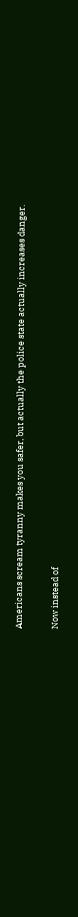Americans scream tyranny makes you safer, but actually the police state actually increases danger.

Now instead of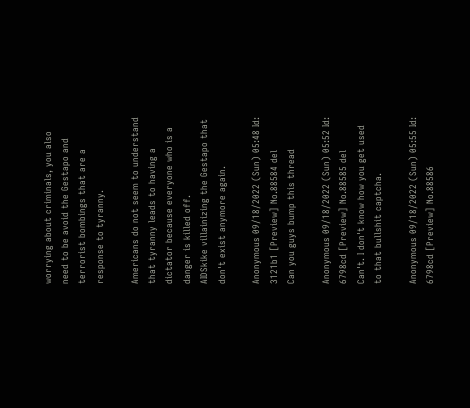worrying about criminals, you also need to be avoid the Gestapo and terrorist bombings that are a response to tyranny.

Americans do not seem to understand that tyranny leads to having a dictator because everyone who is a danger is killed off.
AIDSkike villainizing the Gestapo that don't exist anymore again.

Anonymous 09/18/2022 (Sun) 05:48 Id: 3121b1 [Preview] No.88584 del
Can you guys bump this thread

Anonymous 09/18/2022 (Sun) 05:52 Id: 6798cd [Preview] No.88585 del
Can't. I don't know how you get used to that bullshit captcha.

Anonymous 09/18/2022 (Sun) 05:55 Id: 6798cd [Preview] No.88586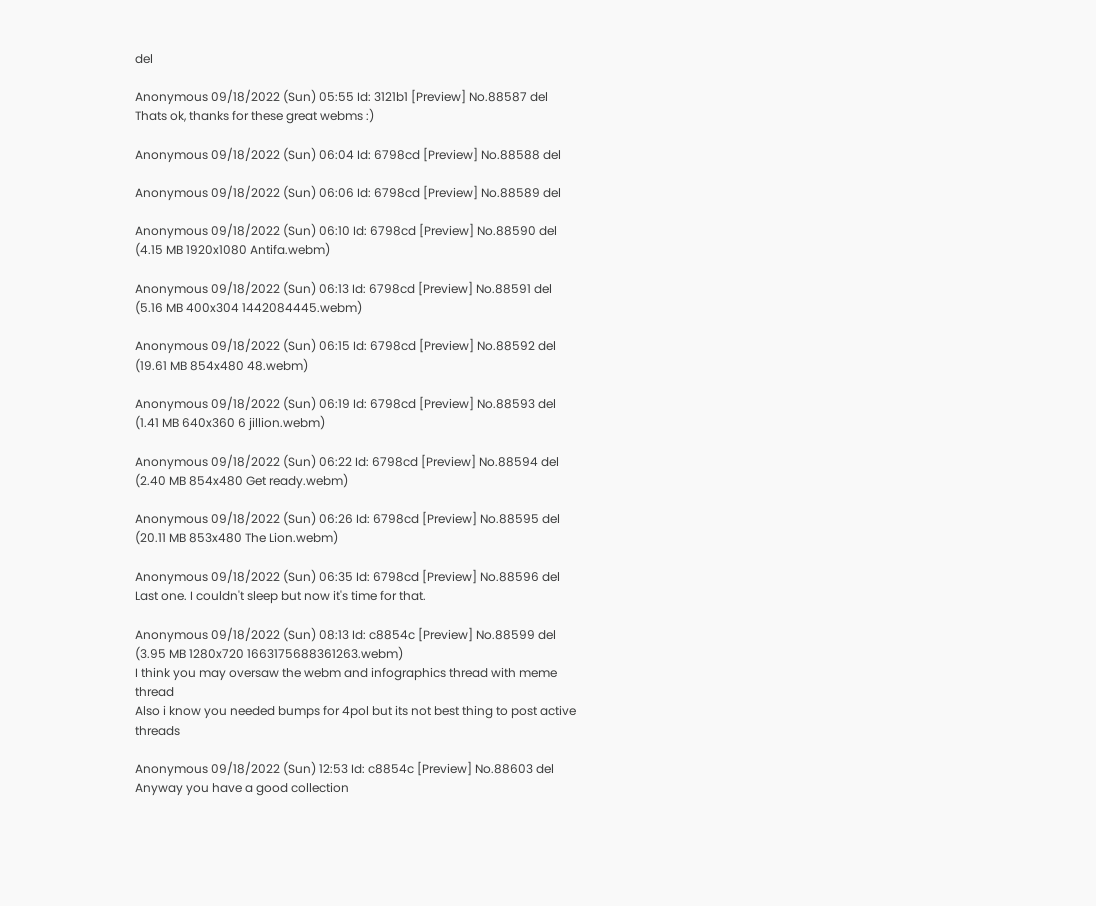del

Anonymous 09/18/2022 (Sun) 05:55 Id: 3121b1 [Preview] No.88587 del
Thats ok, thanks for these great webms :)

Anonymous 09/18/2022 (Sun) 06:04 Id: 6798cd [Preview] No.88588 del

Anonymous 09/18/2022 (Sun) 06:06 Id: 6798cd [Preview] No.88589 del

Anonymous 09/18/2022 (Sun) 06:10 Id: 6798cd [Preview] No.88590 del
(4.15 MB 1920x1080 Antifa.webm)

Anonymous 09/18/2022 (Sun) 06:13 Id: 6798cd [Preview] No.88591 del
(5.16 MB 400x304 1442084445.webm)

Anonymous 09/18/2022 (Sun) 06:15 Id: 6798cd [Preview] No.88592 del
(19.61 MB 854x480 48.webm)

Anonymous 09/18/2022 (Sun) 06:19 Id: 6798cd [Preview] No.88593 del
(1.41 MB 640x360 6 jillion.webm)

Anonymous 09/18/2022 (Sun) 06:22 Id: 6798cd [Preview] No.88594 del
(2.40 MB 854x480 Get ready.webm)

Anonymous 09/18/2022 (Sun) 06:26 Id: 6798cd [Preview] No.88595 del
(20.11 MB 853x480 The Lion.webm)

Anonymous 09/18/2022 (Sun) 06:35 Id: 6798cd [Preview] No.88596 del
Last one. I couldn't sleep but now it's time for that.

Anonymous 09/18/2022 (Sun) 08:13 Id: c8854c [Preview] No.88599 del
(3.95 MB 1280x720 1663175688361263.webm)
I think you may oversaw the webm and infographics thread with meme thread
Also i know you needed bumps for 4pol but its not best thing to post active threads

Anonymous 09/18/2022 (Sun) 12:53 Id: c8854c [Preview] No.88603 del
Anyway you have a good collection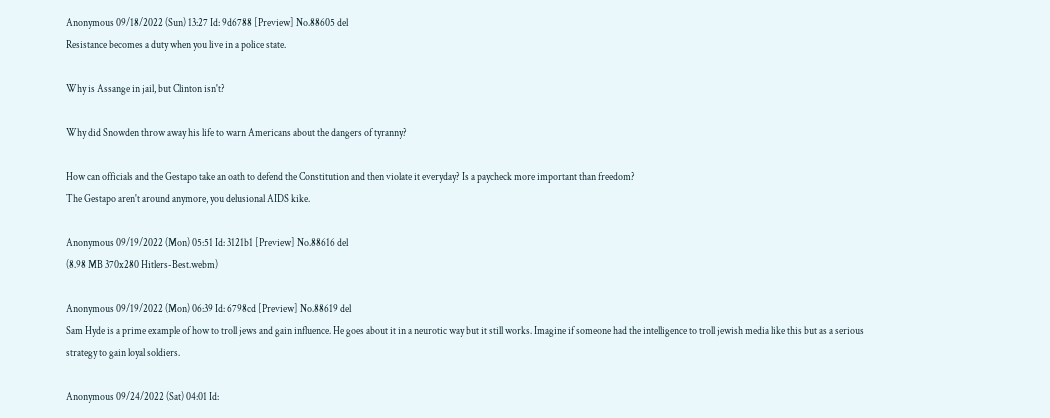Anonymous 09/18/2022 (Sun) 13:27 Id: 9d6788 [Preview] No.88605 del
Resistance becomes a duty when you live in a police state.

Why is Assange in jail, but Clinton isn't?

Why did Snowden throw away his life to warn Americans about the dangers of tyranny?

How can officials and the Gestapo take an oath to defend the Constitution and then violate it everyday? Is a paycheck more important than freedom?
The Gestapo aren't around anymore, you delusional AIDS kike.

Anonymous 09/19/2022 (Mon) 05:51 Id: 3121b1 [Preview] No.88616 del
(8.98 MB 370x280 Hitlers-Best.webm)

Anonymous 09/19/2022 (Mon) 06:39 Id: 6798cd [Preview] No.88619 del
Sam Hyde is a prime example of how to troll jews and gain influence. He goes about it in a neurotic way but it still works. Imagine if someone had the intelligence to troll jewish media like this but as a serious strategy to gain loyal soldiers.

Anonymous 09/24/2022 (Sat) 04:01 Id: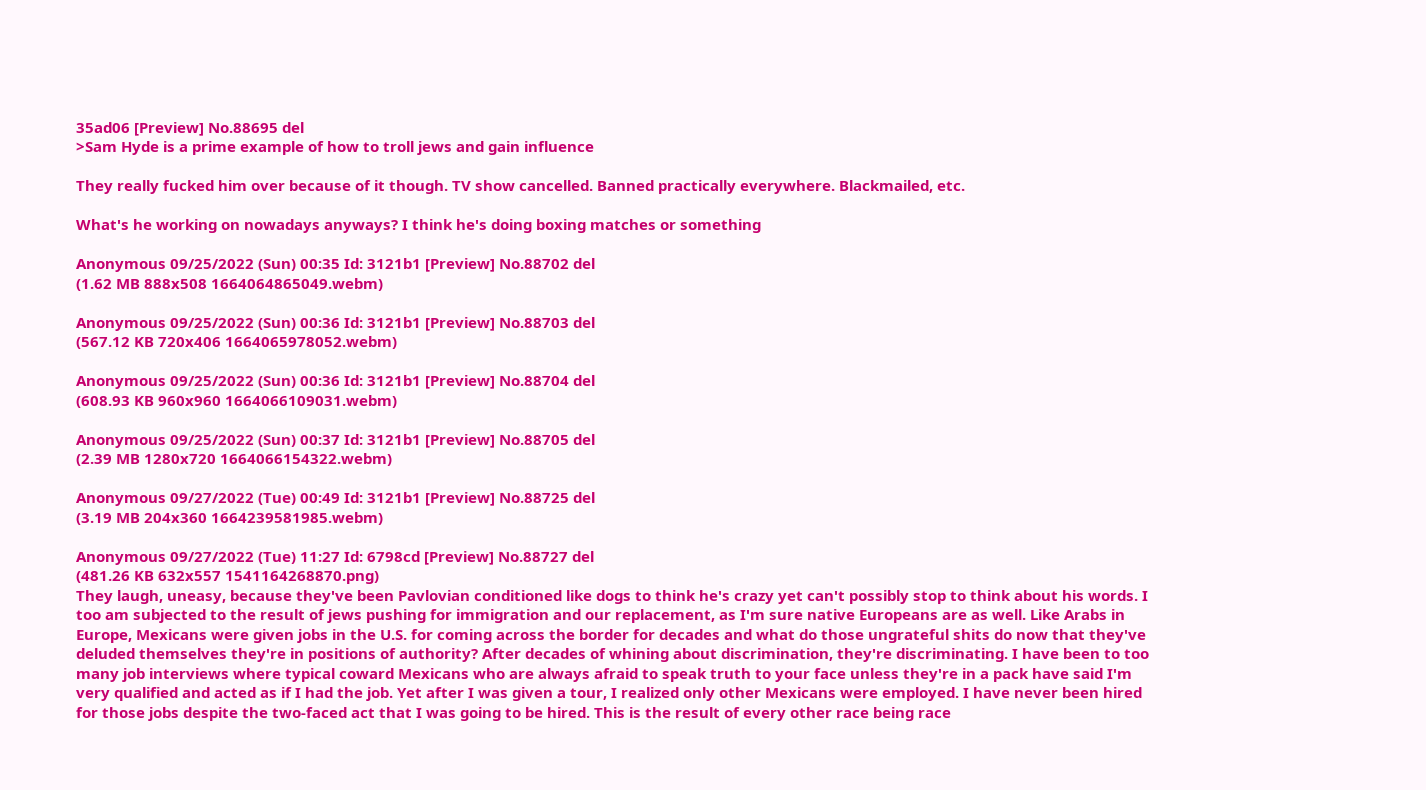35ad06 [Preview] No.88695 del
>Sam Hyde is a prime example of how to troll jews and gain influence

They really fucked him over because of it though. TV show cancelled. Banned practically everywhere. Blackmailed, etc.

What's he working on nowadays anyways? I think he's doing boxing matches or something

Anonymous 09/25/2022 (Sun) 00:35 Id: 3121b1 [Preview] No.88702 del
(1.62 MB 888x508 1664064865049.webm)

Anonymous 09/25/2022 (Sun) 00:36 Id: 3121b1 [Preview] No.88703 del
(567.12 KB 720x406 1664065978052.webm)

Anonymous 09/25/2022 (Sun) 00:36 Id: 3121b1 [Preview] No.88704 del
(608.93 KB 960x960 1664066109031.webm)

Anonymous 09/25/2022 (Sun) 00:37 Id: 3121b1 [Preview] No.88705 del
(2.39 MB 1280x720 1664066154322.webm)

Anonymous 09/27/2022 (Tue) 00:49 Id: 3121b1 [Preview] No.88725 del
(3.19 MB 204x360 1664239581985.webm)

Anonymous 09/27/2022 (Tue) 11:27 Id: 6798cd [Preview] No.88727 del
(481.26 KB 632x557 1541164268870.png)
They laugh, uneasy, because they've been Pavlovian conditioned like dogs to think he's crazy yet can't possibly stop to think about his words. I too am subjected to the result of jews pushing for immigration and our replacement, as I'm sure native Europeans are as well. Like Arabs in Europe, Mexicans were given jobs in the U.S. for coming across the border for decades and what do those ungrateful shits do now that they've deluded themselves they're in positions of authority? After decades of whining about discrimination, they're discriminating. I have been to too many job interviews where typical coward Mexicans who are always afraid to speak truth to your face unless they're in a pack have said I'm very qualified and acted as if I had the job. Yet after I was given a tour, I realized only other Mexicans were employed. I have never been hired for those jobs despite the two-faced act that I was going to be hired. This is the result of every other race being race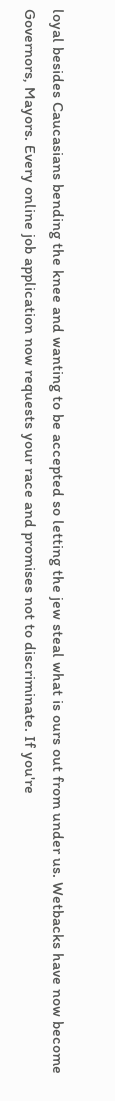loyal besides Caucasians bending the knee and wanting to be accepted so letting the jew steal what is ours out from under us. Wetbacks have now become Governors, Mayors. Every online job application now requests your race and promises not to discriminate. If you're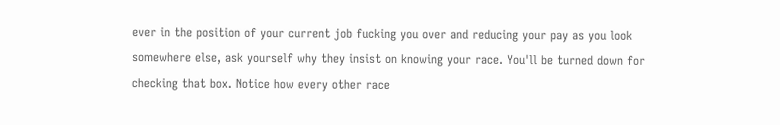ever in the position of your current job fucking you over and reducing your pay as you look somewhere else, ask yourself why they insist on knowing your race. You'll be turned down for checking that box. Notice how every other race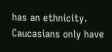has an ethnicity. Caucasians only have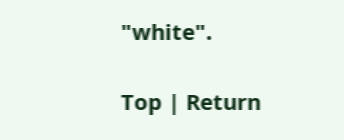"white".

Top | Return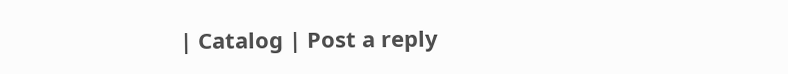| Catalog | Post a reply